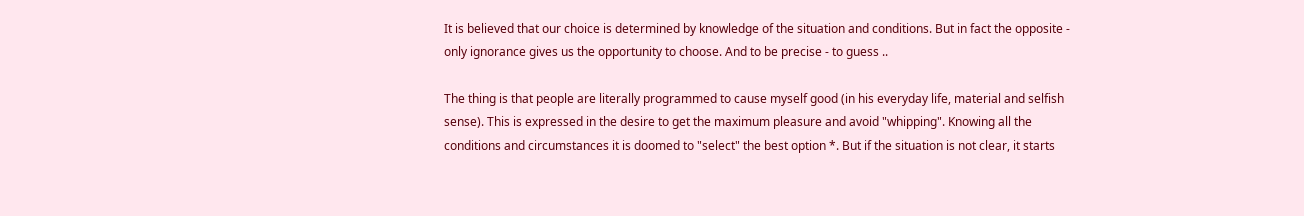It is believed that our choice is determined by knowledge of the situation and conditions. But in fact the opposite - only ignorance gives us the opportunity to choose. And to be precise - to guess ..

The thing is that people are literally programmed to cause myself good (in his everyday life, material and selfish sense). This is expressed in the desire to get the maximum pleasure and avoid "whipping". Knowing all the conditions and circumstances it is doomed to "select" the best option *. But if the situation is not clear, it starts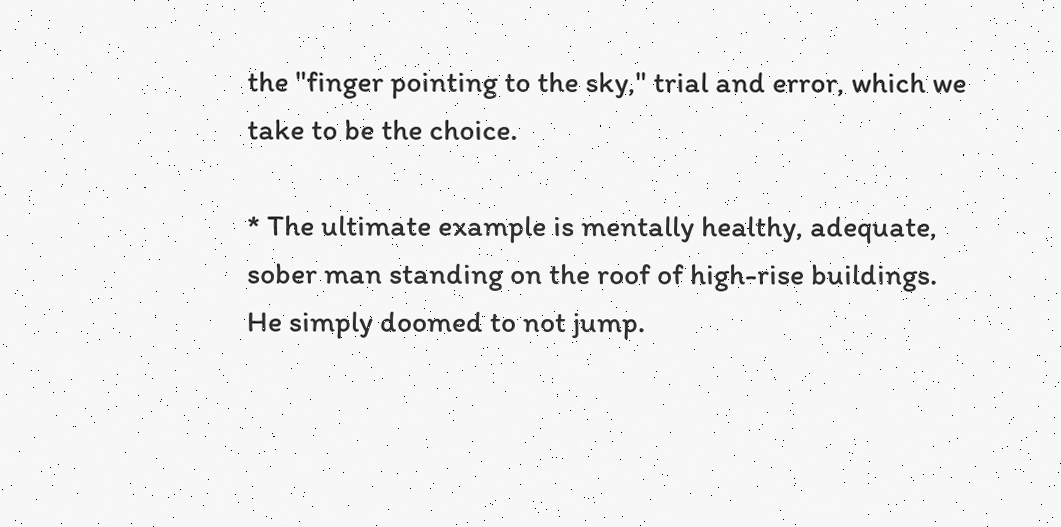the "finger pointing to the sky," trial and error, which we take to be the choice.

* The ultimate example is mentally healthy, adequate, sober man standing on the roof of high-rise buildings. He simply doomed to not jump.